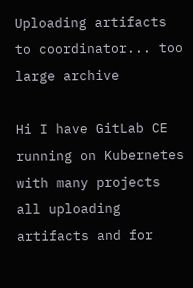Uploading artifacts to coordinator... too large archive

Hi I have GitLab CE running on Kubernetes with many projects all uploading artifacts and for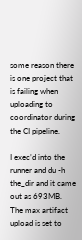some reason there is one project that is failing when uploading to coordinator during the CI pipeline.

I exec’d into the runner and du -h the_dir and it came out as 693MB. The max artifact upload is set to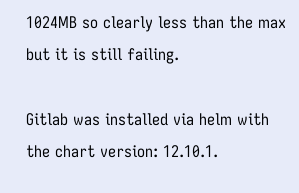1024MB so clearly less than the max but it is still failing.

Gitlab was installed via helm with the chart version: 12.10.1.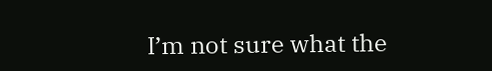I’m not sure what the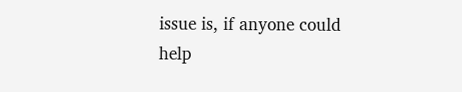issue is, if anyone could help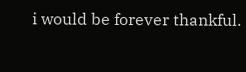i would be forever thankful.